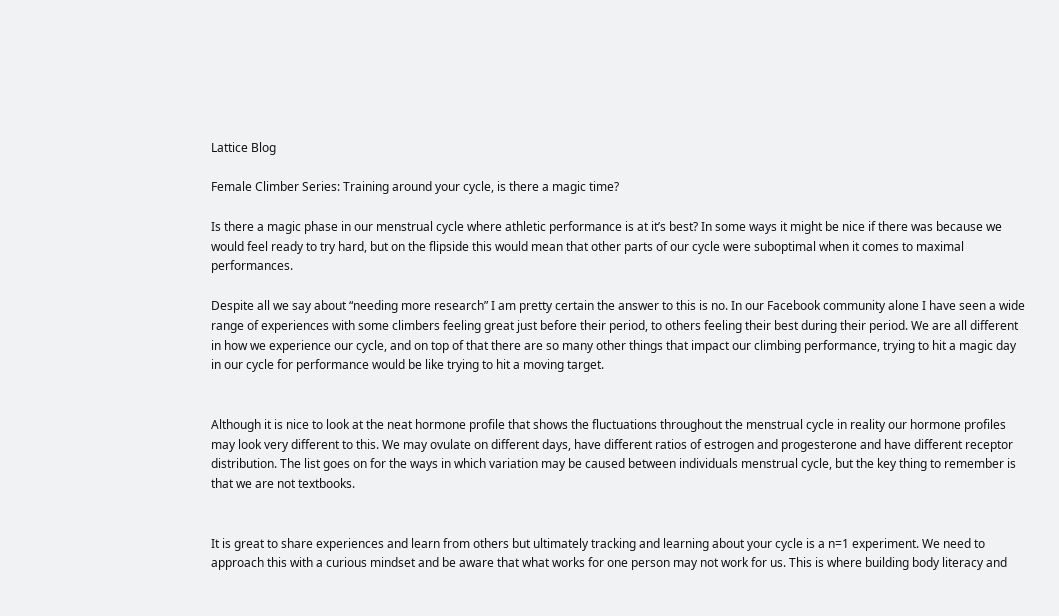Lattice Blog

Female Climber Series: Training around your cycle, is there a magic time?

Is there a magic phase in our menstrual cycle where athletic performance is at it’s best? In some ways it might be nice if there was because we would feel ready to try hard, but on the flipside this would mean that other parts of our cycle were suboptimal when it comes to maximal performances.

Despite all we say about “needing more research” I am pretty certain the answer to this is no. In our Facebook community alone I have seen a wide range of experiences with some climbers feeling great just before their period, to others feeling their best during their period. We are all different in how we experience our cycle, and on top of that there are so many other things that impact our climbing performance, trying to hit a magic day in our cycle for performance would be like trying to hit a moving target.


Although it is nice to look at the neat hormone profile that shows the fluctuations throughout the menstrual cycle in reality our hormone profiles may look very different to this. We may ovulate on different days, have different ratios of estrogen and progesterone and have different receptor distribution. The list goes on for the ways in which variation may be caused between individuals menstrual cycle, but the key thing to remember is that we are not textbooks.


It is great to share experiences and learn from others but ultimately tracking and learning about your cycle is a n=1 experiment. We need to approach this with a curious mindset and be aware that what works for one person may not work for us. This is where building body literacy and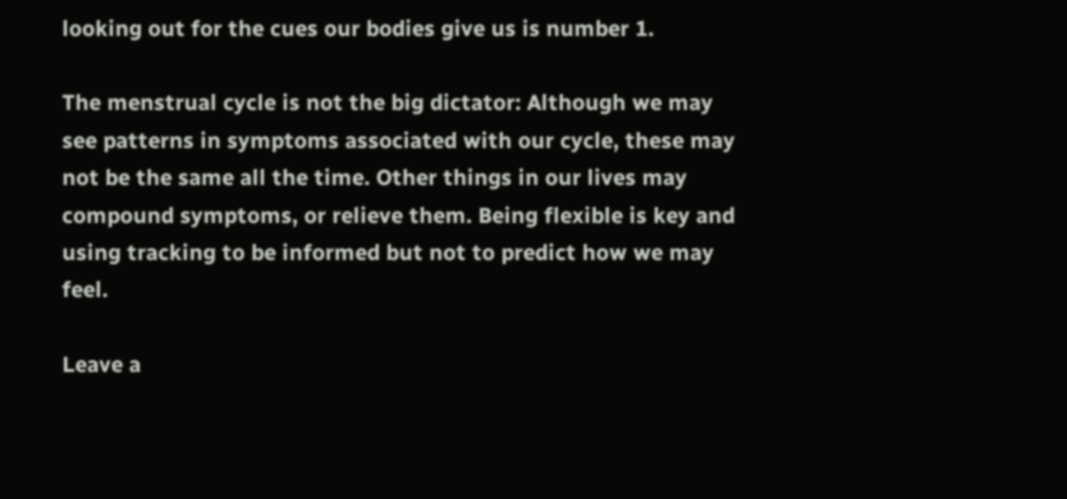looking out for the cues our bodies give us is number 1.

The menstrual cycle is not the big dictator: Although we may see patterns in symptoms associated with our cycle, these may not be the same all the time. Other things in our lives may compound symptoms, or relieve them. Being flexible is key and using tracking to be informed but not to predict how we may feel.

Leave a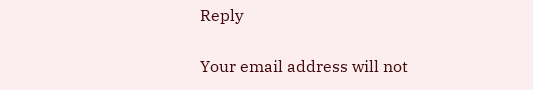Reply

Your email address will not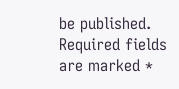be published. Required fields are marked *